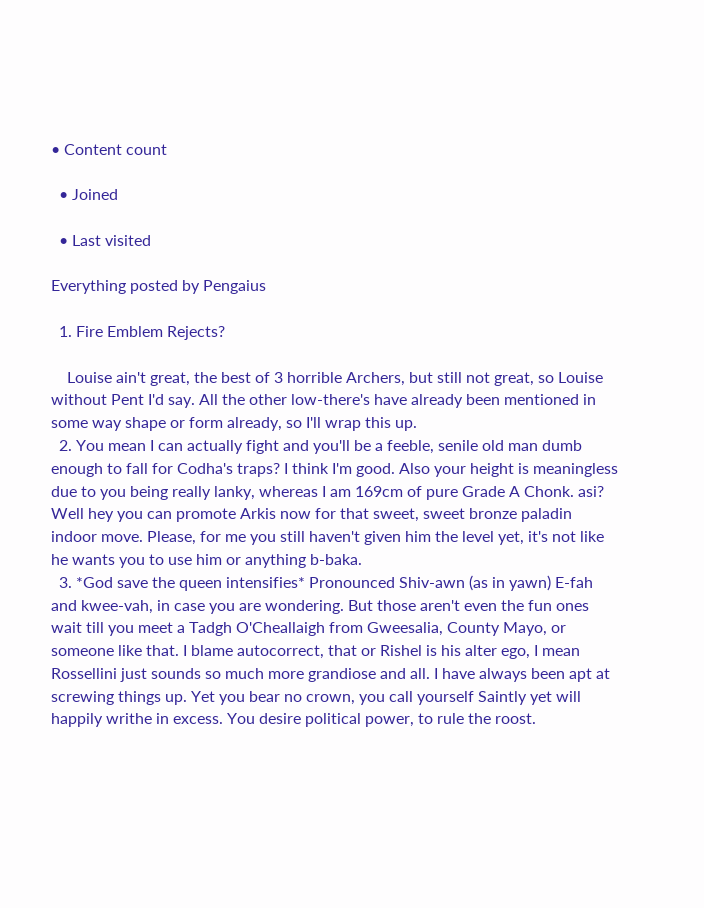• Content count

  • Joined

  • Last visited

Everything posted by Pengaius

  1. Fire Emblem Rejects?

    Louise ain't great, the best of 3 horrible Archers, but still not great, so Louise without Pent I'd say. All the other low-there's have already been mentioned in some way shape or form already, so I'll wrap this up.
  2. You mean I can actually fight and you'll be a feeble, senile old man dumb enough to fall for Codha's traps? I think I'm good. Also your height is meaningless due to you being really lanky, whereas I am 169cm of pure Grade A Chonk. asi? Well hey you can promote Arkis now for that sweet, sweet bronze paladin indoor move. Please, for me you still haven't given him the level yet, it's not like he wants you to use him or anything b-baka.
  3. *God save the queen intensifies* Pronounced Shiv-awn (as in yawn) E-fah and kwee-vah, in case you are wondering. But those aren't even the fun ones wait till you meet a Tadgh O'Cheallaigh from Gweesalia, County Mayo, or someone like that. I blame autocorrect, that or Rishel is his alter ego, I mean Rossellini just sounds so much more grandiose and all. I have always been apt at screwing things up. Yet you bear no crown, you call yourself Saintly yet will happily writhe in excess. You desire political power, to rule the roost.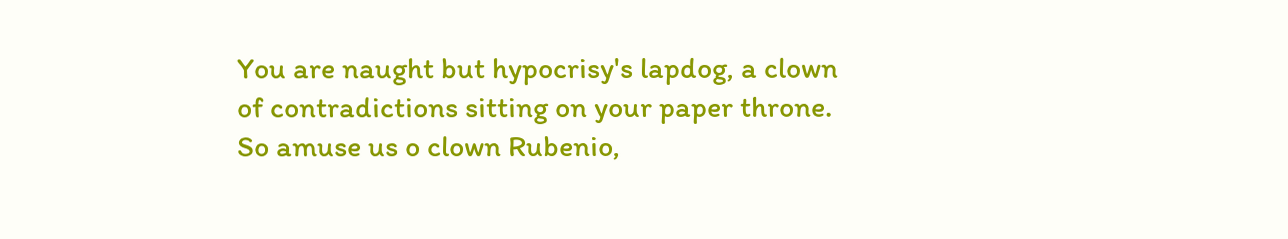You are naught but hypocrisy's lapdog, a clown of contradictions sitting on your paper throne. So amuse us o clown Rubenio,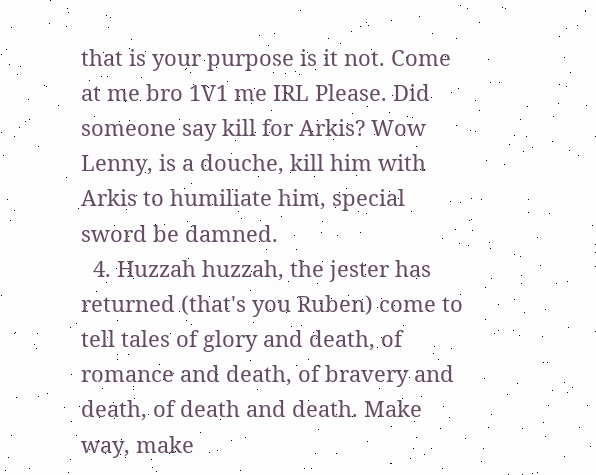that is your purpose is it not. Come at me bro 1V1 me IRL Please. Did someone say kill for Arkis? Wow Lenny, is a douche, kill him with Arkis to humiliate him, special sword be damned.
  4. Huzzah huzzah, the jester has returned (that's you Ruben) come to tell tales of glory and death, of romance and death, of bravery and death, of death and death. Make way, make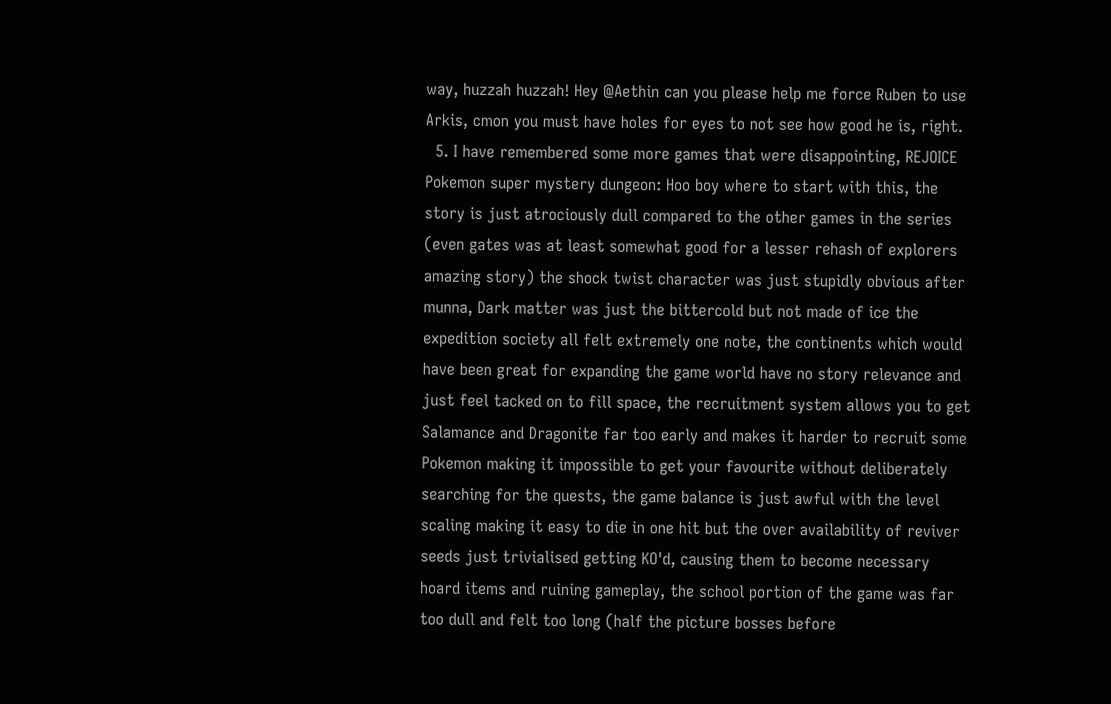way, huzzah huzzah! Hey @Aethin can you please help me force Ruben to use Arkis, cmon you must have holes for eyes to not see how good he is, right.
  5. I have remembered some more games that were disappointing, REJOICE Pokemon super mystery dungeon: Hoo boy where to start with this, the story is just atrociously dull compared to the other games in the series (even gates was at least somewhat good for a lesser rehash of explorers amazing story) the shock twist character was just stupidly obvious after munna, Dark matter was just the bittercold but not made of ice the expedition society all felt extremely one note, the continents which would have been great for expanding the game world have no story relevance and just feel tacked on to fill space, the recruitment system allows you to get Salamance and Dragonite far too early and makes it harder to recruit some Pokemon making it impossible to get your favourite without deliberately searching for the quests, the game balance is just awful with the level scaling making it easy to die in one hit but the over availability of reviver seeds just trivialised getting KO'd, causing them to become necessary hoard items and ruining gameplay, the school portion of the game was far too dull and felt too long (half the picture bosses before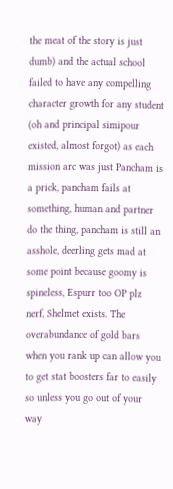the meat of the story is just dumb) and the actual school failed to have any compelling character growth for any student (oh and principal simipour existed, almost forgot) as each mission arc was just Pancham is a prick, pancham fails at something, human and partner do the thing, pancham is still an asshole, deerling gets mad at some point because goomy is spineless, Espurr too OP plz nerf, Shelmet exists. The overabundance of gold bars when you rank up can allow you to get stat boosters far to easily so unless you go out of your way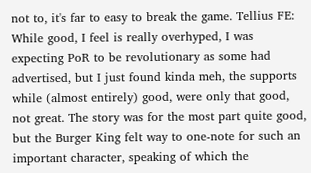not to, it's far to easy to break the game. Tellius FE: While good, I feel is really overhyped, I was expecting PoR to be revolutionary as some had advertised, but I just found kinda meh, the supports while (almost entirely) good, were only that good, not great. The story was for the most part quite good, but the Burger King felt way to one-note for such an important character, speaking of which the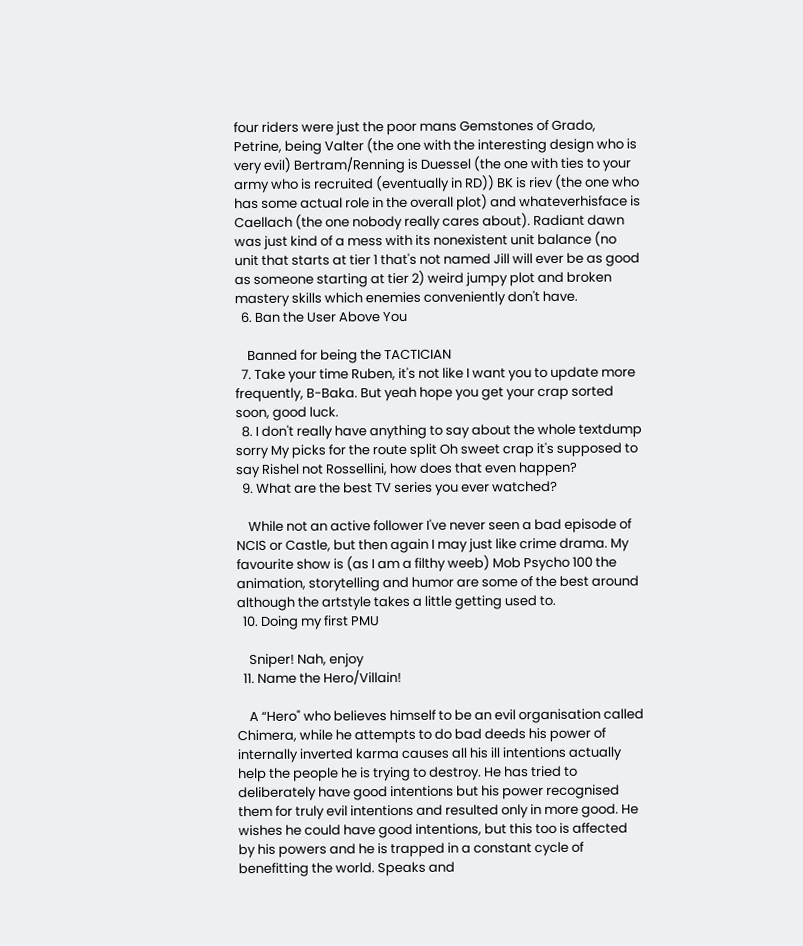four riders were just the poor mans Gemstones of Grado, Petrine, being Valter (the one with the interesting design who is very evil) Bertram/Renning is Duessel (the one with ties to your army who is recruited (eventually in RD)) BK is riev (the one who has some actual role in the overall plot) and whateverhisface is Caellach (the one nobody really cares about). Radiant dawn was just kind of a mess with its nonexistent unit balance (no unit that starts at tier 1 that's not named Jill will ever be as good as someone starting at tier 2) weird jumpy plot and broken mastery skills which enemies conveniently don't have.
  6. Ban the User Above You

    Banned for being the TACTICIAN
  7. Take your time Ruben, it's not like I want you to update more frequently, B-Baka. But yeah hope you get your crap sorted soon, good luck.
  8. I don't really have anything to say about the whole textdump sorry My picks for the route split Oh sweet crap it's supposed to say Rishel not Rossellini, how does that even happen?
  9. What are the best TV series you ever watched?

    While not an active follower I've never seen a bad episode of NCIS or Castle, but then again I may just like crime drama. My favourite show is (as I am a filthy weeb) Mob Psycho 100 the animation, storytelling and humor are some of the best around although the artstyle takes a little getting used to.
  10. Doing my first PMU

    Sniper! Nah, enjoy
  11. Name the Hero/Villain!

    A “Hero" who believes himself to be an evil organisation called Chimera, while he attempts to do bad deeds his power of internally inverted karma causes all his ill intentions actually help the people he is trying to destroy. He has tried to deliberately have good intentions but his power recognised them for truly evil intentions and resulted only in more good. He wishes he could have good intentions, but this too is affected by his powers and he is trapped in a constant cycle of benefitting the world. Speaks and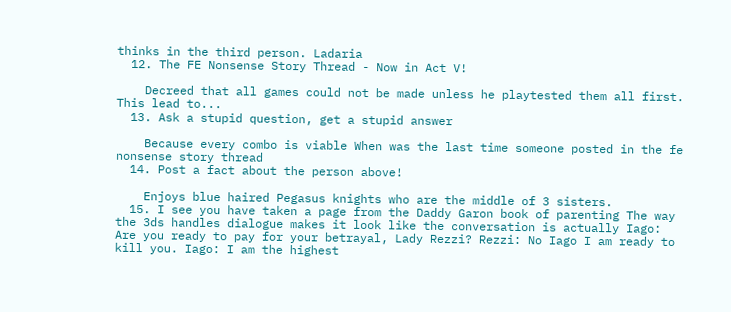thinks in the third person. Ladaria
  12. The FE Nonsense Story Thread - Now in Act V!

    Decreed that all games could not be made unless he playtested them all first. This lead to...
  13. Ask a stupid question, get a stupid answer

    Because every combo is viable When was the last time someone posted in the fe nonsense story thread
  14. Post a fact about the person above!

    Enjoys blue haired Pegasus knights who are the middle of 3 sisters.
  15. I see you have taken a page from the Daddy Garon book of parenting The way the 3ds handles dialogue makes it look like the conversation is actually Iago: Are you ready to pay for your betrayal, Lady Rezzi? Rezzi: No Iago I am ready to kill you. Iago: I am the highest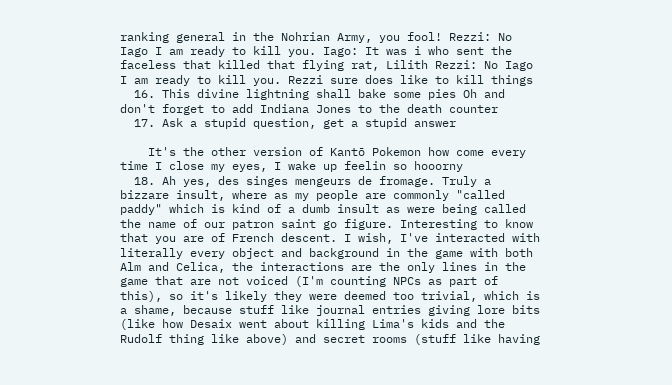ranking general in the Nohrian Army, you fool! Rezzi: No Iago I am ready to kill you. Iago: It was i who sent the faceless that killed that flying rat, Lilith Rezzi: No Iago I am ready to kill you. Rezzi sure does like to kill things
  16. This divine lightning shall bake some pies Oh and don't forget to add Indiana Jones to the death counter
  17. Ask a stupid question, get a stupid answer

    It's the other version of Kantō Pokemon how come every time I close my eyes, I wake up feelin so hooorny
  18. Ah yes, des singes mengeurs de fromage. Truly a bizzare insult, where as my people are commonly "called paddy" which is kind of a dumb insult as were being called the name of our patron saint go figure. Interesting to know that you are of French descent. I wish, I've interacted with literally every object and background in the game with both Alm and Celica, the interactions are the only lines in the game that are not voiced (I'm counting NPCs as part of this), so it's likely they were deemed too trivial, which is a shame, because stuff like journal entries giving lore bits (like how Desaix went about killing Lima's kids and the Rudolf thing like above) and secret rooms (stuff like having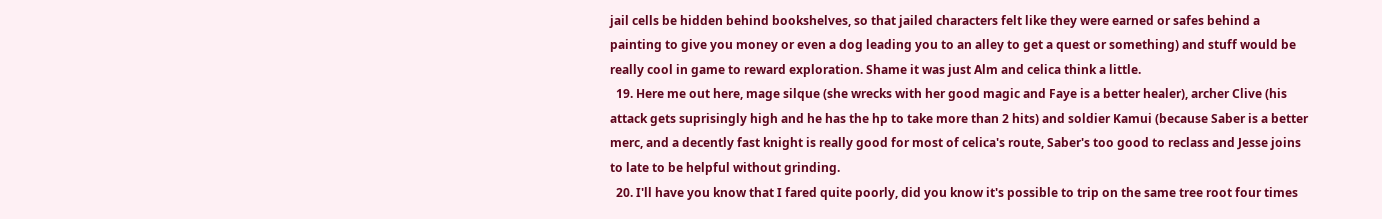jail cells be hidden behind bookshelves, so that jailed characters felt like they were earned or safes behind a painting to give you money or even a dog leading you to an alley to get a quest or something) and stuff would be really cool in game to reward exploration. Shame it was just Alm and celica think a little.
  19. Here me out here, mage silque (she wrecks with her good magic and Faye is a better healer), archer Clive (his attack gets suprisingly high and he has the hp to take more than 2 hits) and soldier Kamui (because Saber is a better merc, and a decently fast knight is really good for most of celica's route, Saber's too good to reclass and Jesse joins to late to be helpful without grinding.
  20. I'll have you know that I fared quite poorly, did you know it's possible to trip on the same tree root four times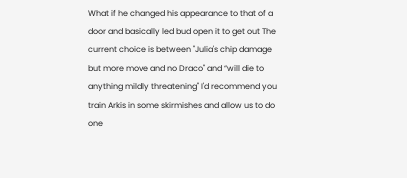What if he changed his appearance to that of a door and basically led bud open it to get out The current choice is between "Julia's chip damage but more move and no Draco" and “will die to anything mildly threatening" I'd recommend you train Arkis in some skirmishes and allow us to do one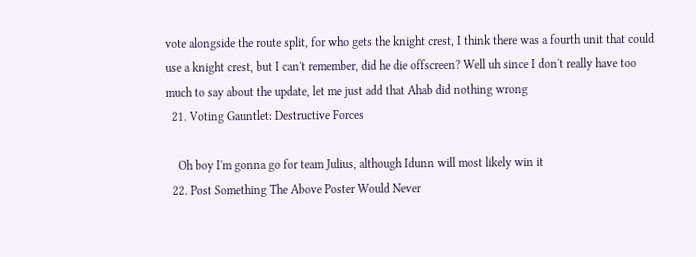vote alongside the route split, for who gets the knight crest, I think there was a fourth unit that could use a knight crest, but I can't remember, did he die offscreen? Well uh since I don't really have too much to say about the update, let me just add that Ahab did nothing wrong
  21. Voting Gauntlet: Destructive Forces

    Oh boy I'm gonna go for team Julius, although Idunn will most likely win it
  22. Post Something The Above Poster Would Never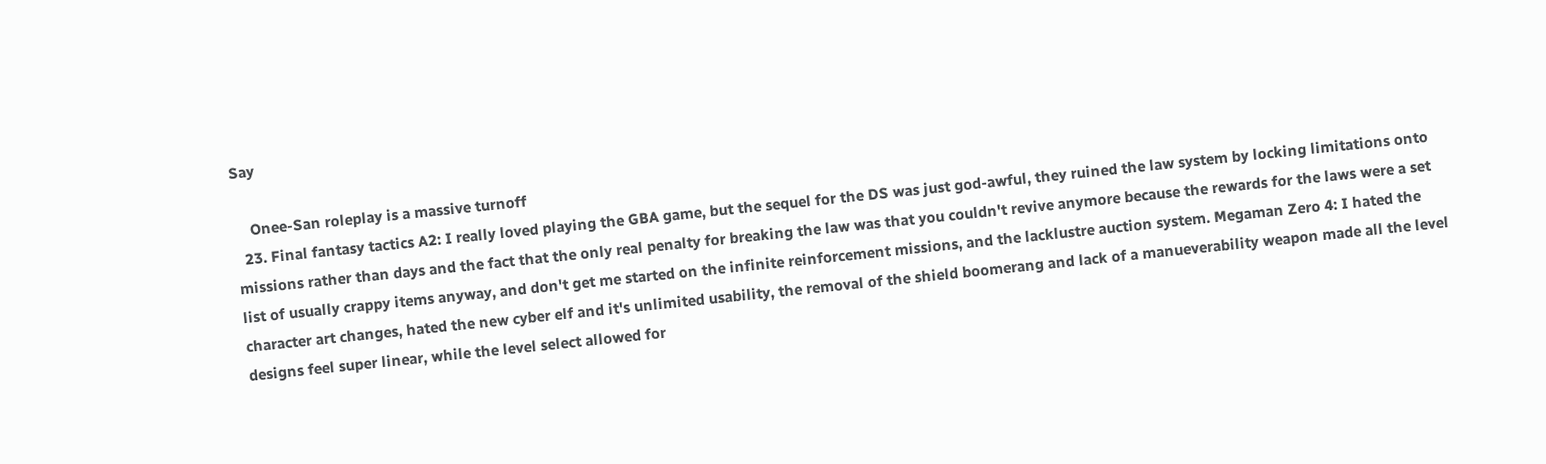Say

    Onee-San roleplay is a massive turnoff
  23. Final fantasy tactics A2: I really loved playing the GBA game, but the sequel for the DS was just god-awful, they ruined the law system by locking limitations onto missions rather than days and the fact that the only real penalty for breaking the law was that you couldn't revive anymore because the rewards for the laws were a set list of usually crappy items anyway, and don't get me started on the infinite reinforcement missions, and the lacklustre auction system. Megaman Zero 4: I hated the character art changes, hated the new cyber elf and it's unlimited usability, the removal of the shield boomerang and lack of a manueverability weapon made all the level designs feel super linear, while the level select allowed for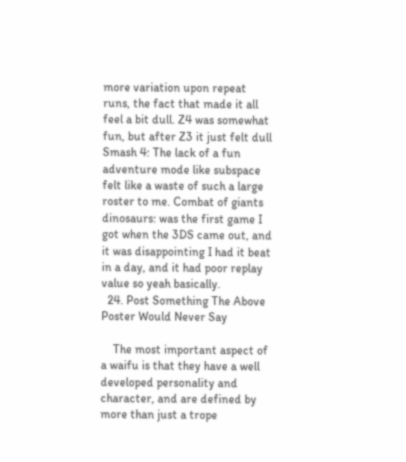more variation upon repeat runs, the fact that made it all feel a bit dull. Z4 was somewhat fun, but after Z3 it just felt dull Smash 4: The lack of a fun adventure mode like subspace felt like a waste of such a large roster to me. Combat of giants dinosaurs: was the first game I got when the 3DS came out, and it was disappointing I had it beat in a day, and it had poor replay value so yeah basically.
  24. Post Something The Above Poster Would Never Say

    The most important aspect of a waifu is that they have a well developed personality and character, and are defined by more than just a trope